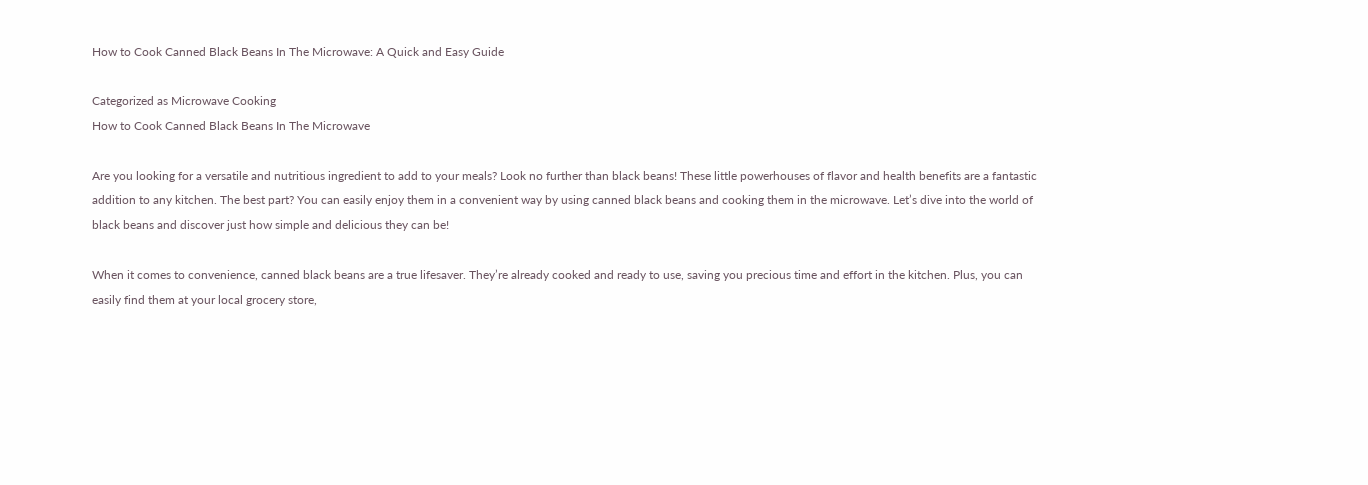How to Cook Canned Black Beans In The Microwave: A Quick and Easy Guide

Categorized as Microwave Cooking
How to Cook Canned Black Beans In The Microwave

Are you looking for a versatile and nutritious ingredient to add to your meals? Look no further than black beans! These little powerhouses of flavor and health benefits are a fantastic addition to any kitchen. The best part? You can easily enjoy them in a convenient way by using canned black beans and cooking them in the microwave. Let’s dive into the world of black beans and discover just how simple and delicious they can be!

When it comes to convenience, canned black beans are a true lifesaver. They’re already cooked and ready to use, saving you precious time and effort in the kitchen. Plus, you can easily find them at your local grocery store,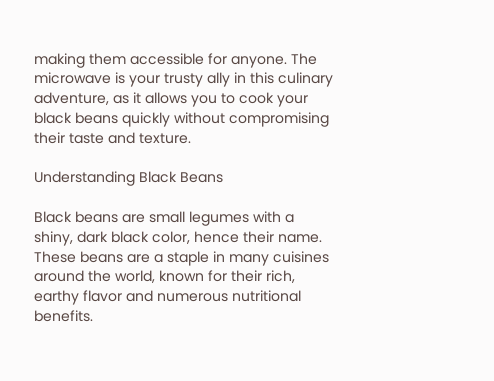making them accessible for anyone. The microwave is your trusty ally in this culinary adventure, as it allows you to cook your black beans quickly without compromising their taste and texture.

Understanding Black Beans

Black beans are small legumes with a shiny, dark black color, hence their name. These beans are a staple in many cuisines around the world, known for their rich, earthy flavor and numerous nutritional benefits.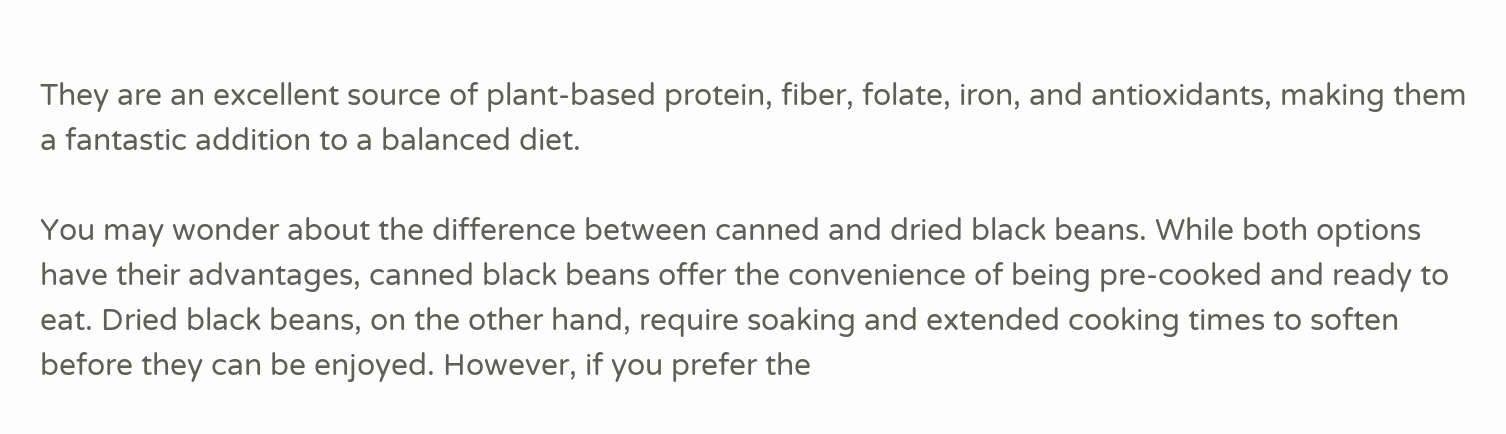They are an excellent source of plant-based protein, fiber, folate, iron, and antioxidants, making them a fantastic addition to a balanced diet.

You may wonder about the difference between canned and dried black beans. While both options have their advantages, canned black beans offer the convenience of being pre-cooked and ready to eat. Dried black beans, on the other hand, require soaking and extended cooking times to soften before they can be enjoyed. However, if you prefer the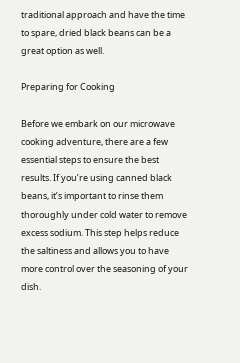traditional approach and have the time to spare, dried black beans can be a great option as well.

Preparing for Cooking

Before we embark on our microwave cooking adventure, there are a few essential steps to ensure the best results. If you’re using canned black beans, it’s important to rinse them thoroughly under cold water to remove excess sodium. This step helps reduce the saltiness and allows you to have more control over the seasoning of your dish.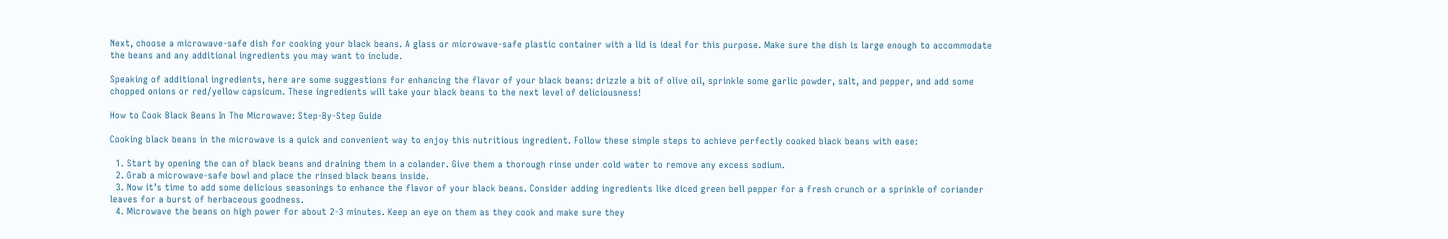Next, choose a microwave-safe dish for cooking your black beans. A glass or microwave-safe plastic container with a lid is ideal for this purpose. Make sure the dish is large enough to accommodate the beans and any additional ingredients you may want to include.

Speaking of additional ingredients, here are some suggestions for enhancing the flavor of your black beans: drizzle a bit of olive oil, sprinkle some garlic powder, salt, and pepper, and add some chopped onions or red/yellow capsicum. These ingredients will take your black beans to the next level of deliciousness!

How to Cook Black Beans In The Microwave: Step-By-Step Guide

Cooking black beans in the microwave is a quick and convenient way to enjoy this nutritious ingredient. Follow these simple steps to achieve perfectly cooked black beans with ease:

  1. Start by opening the can of black beans and draining them in a colander. Give them a thorough rinse under cold water to remove any excess sodium.
  2. Grab a microwave-safe bowl and place the rinsed black beans inside.
  3. Now it’s time to add some delicious seasonings to enhance the flavor of your black beans. Consider adding ingredients like diced green bell pepper for a fresh crunch or a sprinkle of coriander leaves for a burst of herbaceous goodness.
  4. Microwave the beans on high power for about 2-3 minutes. Keep an eye on them as they cook and make sure they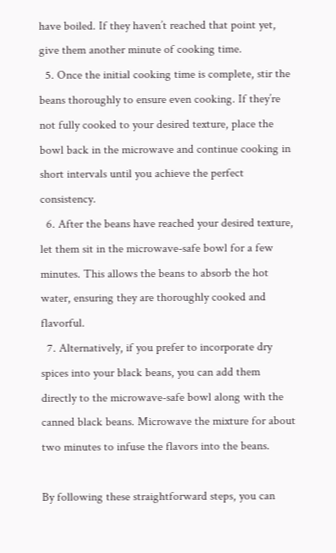have boiled. If they haven’t reached that point yet, give them another minute of cooking time.
  5. Once the initial cooking time is complete, stir the beans thoroughly to ensure even cooking. If they’re not fully cooked to your desired texture, place the bowl back in the microwave and continue cooking in short intervals until you achieve the perfect consistency.
  6. After the beans have reached your desired texture, let them sit in the microwave-safe bowl for a few minutes. This allows the beans to absorb the hot water, ensuring they are thoroughly cooked and flavorful.
  7. Alternatively, if you prefer to incorporate dry spices into your black beans, you can add them directly to the microwave-safe bowl along with the canned black beans. Microwave the mixture for about two minutes to infuse the flavors into the beans.

By following these straightforward steps, you can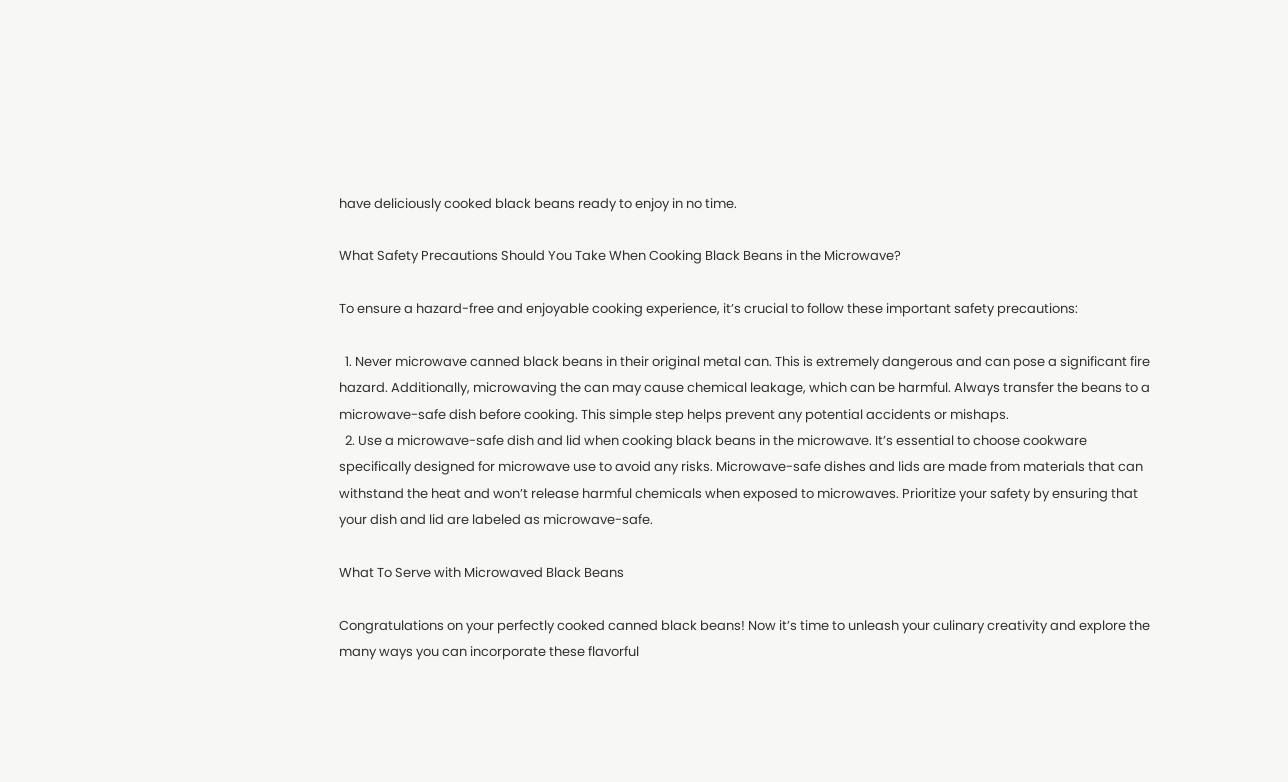have deliciously cooked black beans ready to enjoy in no time.

What Safety Precautions Should You Take When Cooking Black Beans in the Microwave?

To ensure a hazard-free and enjoyable cooking experience, it’s crucial to follow these important safety precautions:

  1. Never microwave canned black beans in their original metal can. This is extremely dangerous and can pose a significant fire hazard. Additionally, microwaving the can may cause chemical leakage, which can be harmful. Always transfer the beans to a microwave-safe dish before cooking. This simple step helps prevent any potential accidents or mishaps.
  2. Use a microwave-safe dish and lid when cooking black beans in the microwave. It’s essential to choose cookware specifically designed for microwave use to avoid any risks. Microwave-safe dishes and lids are made from materials that can withstand the heat and won’t release harmful chemicals when exposed to microwaves. Prioritize your safety by ensuring that your dish and lid are labeled as microwave-safe.

What To Serve with Microwaved Black Beans

Congratulations on your perfectly cooked canned black beans! Now it’s time to unleash your culinary creativity and explore the many ways you can incorporate these flavorful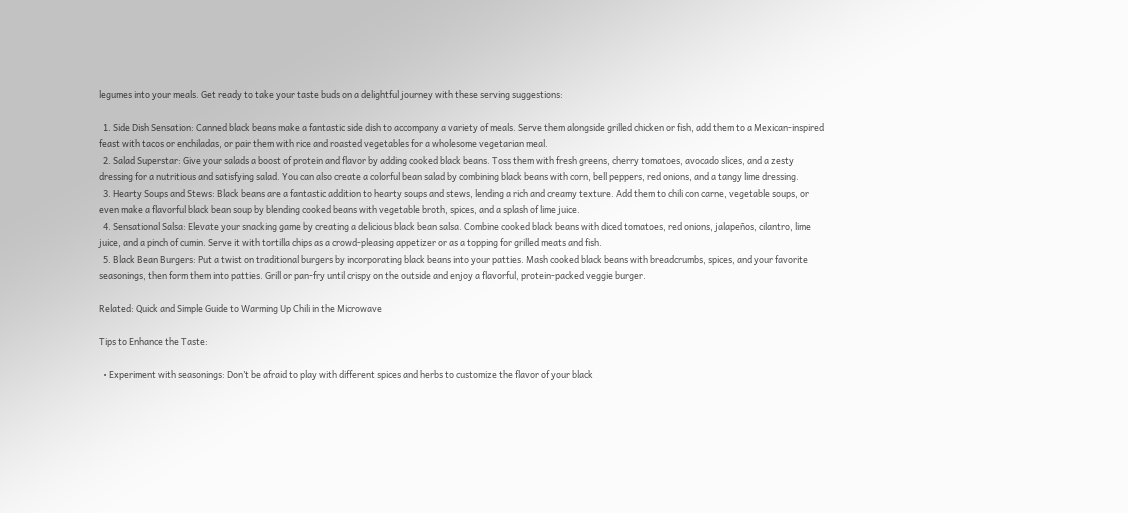legumes into your meals. Get ready to take your taste buds on a delightful journey with these serving suggestions:

  1. Side Dish Sensation: Canned black beans make a fantastic side dish to accompany a variety of meals. Serve them alongside grilled chicken or fish, add them to a Mexican-inspired feast with tacos or enchiladas, or pair them with rice and roasted vegetables for a wholesome vegetarian meal.
  2. Salad Superstar: Give your salads a boost of protein and flavor by adding cooked black beans. Toss them with fresh greens, cherry tomatoes, avocado slices, and a zesty dressing for a nutritious and satisfying salad. You can also create a colorful bean salad by combining black beans with corn, bell peppers, red onions, and a tangy lime dressing.
  3. Hearty Soups and Stews: Black beans are a fantastic addition to hearty soups and stews, lending a rich and creamy texture. Add them to chili con carne, vegetable soups, or even make a flavorful black bean soup by blending cooked beans with vegetable broth, spices, and a splash of lime juice.
  4. Sensational Salsa: Elevate your snacking game by creating a delicious black bean salsa. Combine cooked black beans with diced tomatoes, red onions, jalapeños, cilantro, lime juice, and a pinch of cumin. Serve it with tortilla chips as a crowd-pleasing appetizer or as a topping for grilled meats and fish.
  5. Black Bean Burgers: Put a twist on traditional burgers by incorporating black beans into your patties. Mash cooked black beans with breadcrumbs, spices, and your favorite seasonings, then form them into patties. Grill or pan-fry until crispy on the outside and enjoy a flavorful, protein-packed veggie burger.

Related: Quick and Simple Guide to Warming Up Chili in the Microwave

Tips to Enhance the Taste:

  • Experiment with seasonings: Don’t be afraid to play with different spices and herbs to customize the flavor of your black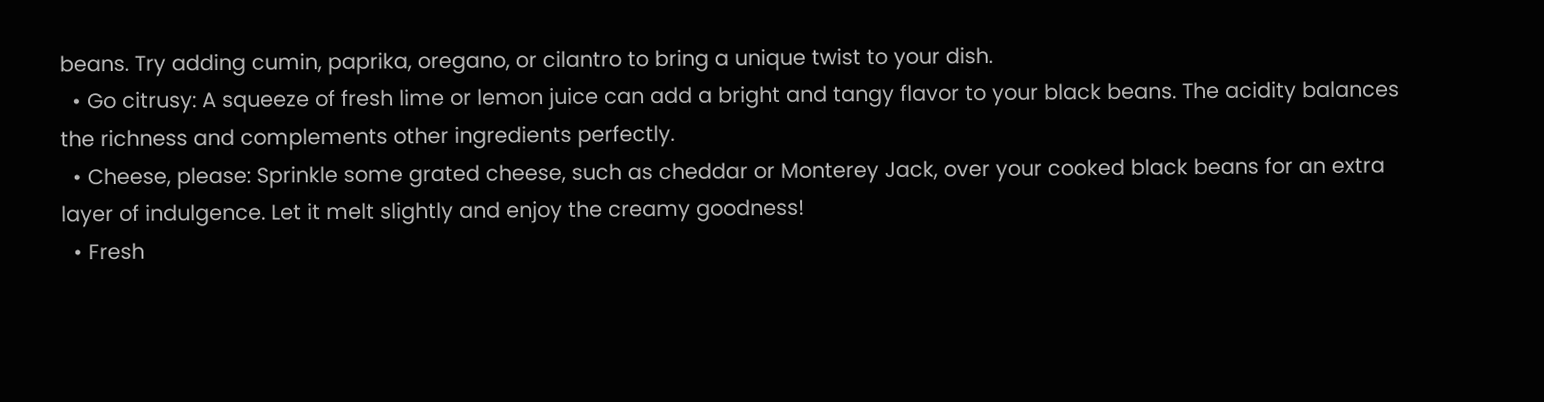beans. Try adding cumin, paprika, oregano, or cilantro to bring a unique twist to your dish.
  • Go citrusy: A squeeze of fresh lime or lemon juice can add a bright and tangy flavor to your black beans. The acidity balances the richness and complements other ingredients perfectly.
  • Cheese, please: Sprinkle some grated cheese, such as cheddar or Monterey Jack, over your cooked black beans for an extra layer of indulgence. Let it melt slightly and enjoy the creamy goodness!
  • Fresh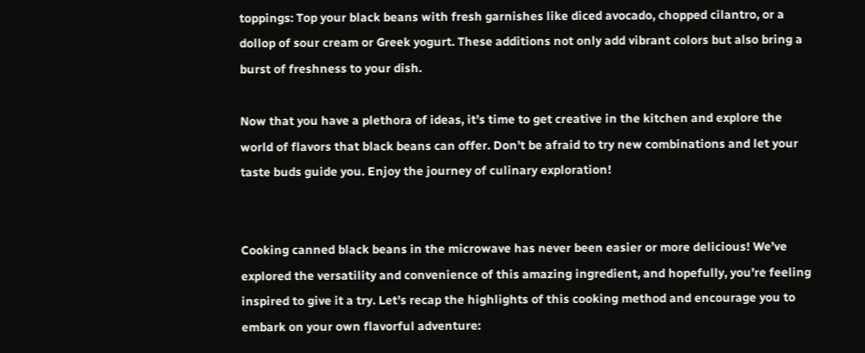toppings: Top your black beans with fresh garnishes like diced avocado, chopped cilantro, or a dollop of sour cream or Greek yogurt. These additions not only add vibrant colors but also bring a burst of freshness to your dish.

Now that you have a plethora of ideas, it’s time to get creative in the kitchen and explore the world of flavors that black beans can offer. Don’t be afraid to try new combinations and let your taste buds guide you. Enjoy the journey of culinary exploration!


Cooking canned black beans in the microwave has never been easier or more delicious! We’ve explored the versatility and convenience of this amazing ingredient, and hopefully, you’re feeling inspired to give it a try. Let’s recap the highlights of this cooking method and encourage you to embark on your own flavorful adventure: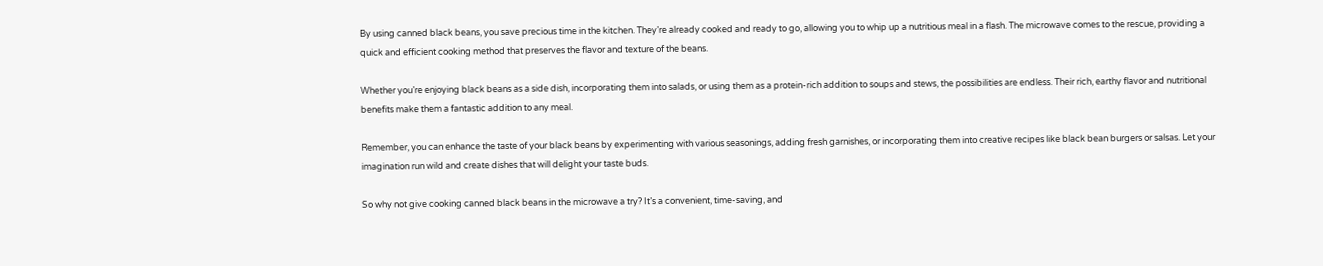By using canned black beans, you save precious time in the kitchen. They’re already cooked and ready to go, allowing you to whip up a nutritious meal in a flash. The microwave comes to the rescue, providing a quick and efficient cooking method that preserves the flavor and texture of the beans.

Whether you’re enjoying black beans as a side dish, incorporating them into salads, or using them as a protein-rich addition to soups and stews, the possibilities are endless. Their rich, earthy flavor and nutritional benefits make them a fantastic addition to any meal.

Remember, you can enhance the taste of your black beans by experimenting with various seasonings, adding fresh garnishes, or incorporating them into creative recipes like black bean burgers or salsas. Let your imagination run wild and create dishes that will delight your taste buds.

So why not give cooking canned black beans in the microwave a try? It’s a convenient, time-saving, and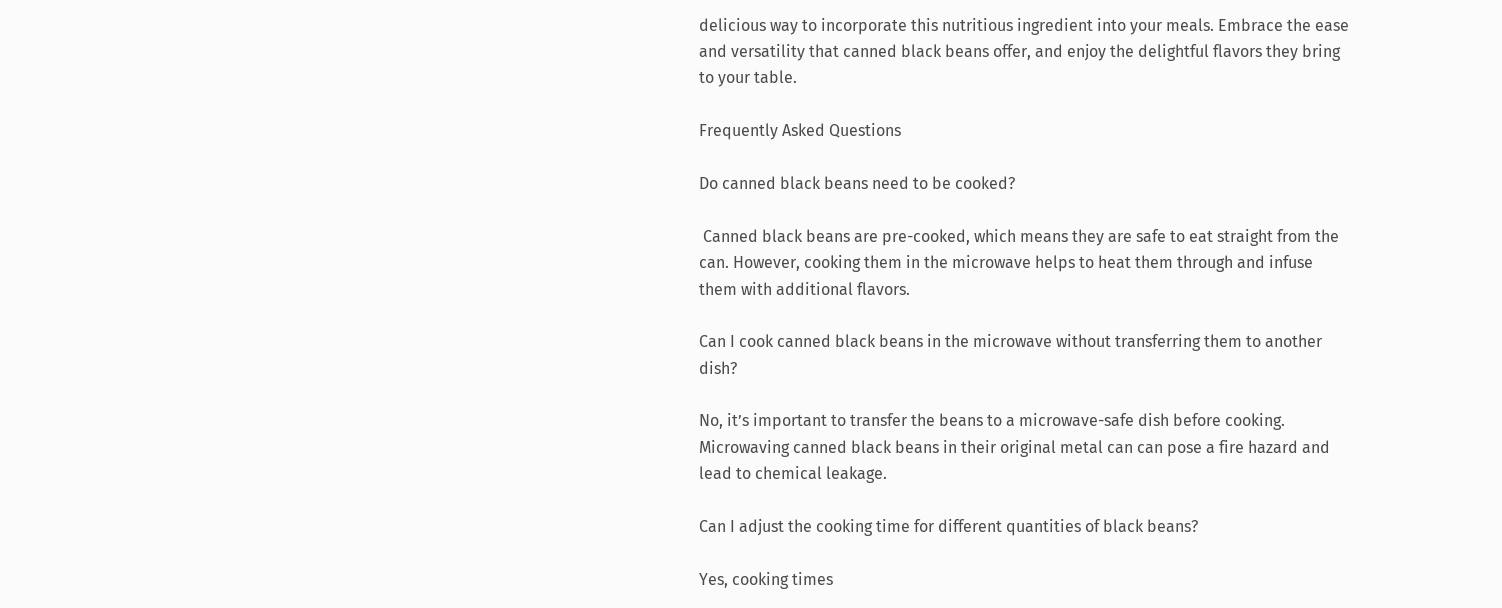delicious way to incorporate this nutritious ingredient into your meals. Embrace the ease and versatility that canned black beans offer, and enjoy the delightful flavors they bring to your table.

Frequently Asked Questions

Do canned black beans need to be cooked?

 Canned black beans are pre-cooked, which means they are safe to eat straight from the can. However, cooking them in the microwave helps to heat them through and infuse them with additional flavors.

Can I cook canned black beans in the microwave without transferring them to another dish?

No, it’s important to transfer the beans to a microwave-safe dish before cooking. Microwaving canned black beans in their original metal can can pose a fire hazard and lead to chemical leakage.

Can I adjust the cooking time for different quantities of black beans?

Yes, cooking times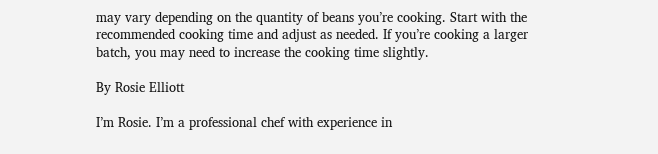may vary depending on the quantity of beans you’re cooking. Start with the recommended cooking time and adjust as needed. If you’re cooking a larger batch, you may need to increase the cooking time slightly.

By Rosie Elliott

I’m Rosie. I’m a professional chef with experience in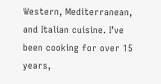Western, Mediterranean, and Italian cuisine. I’ve been cooking for over 15 years,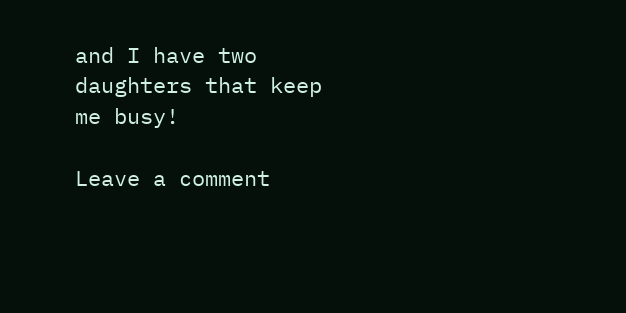and I have two daughters that keep me busy!

Leave a comment